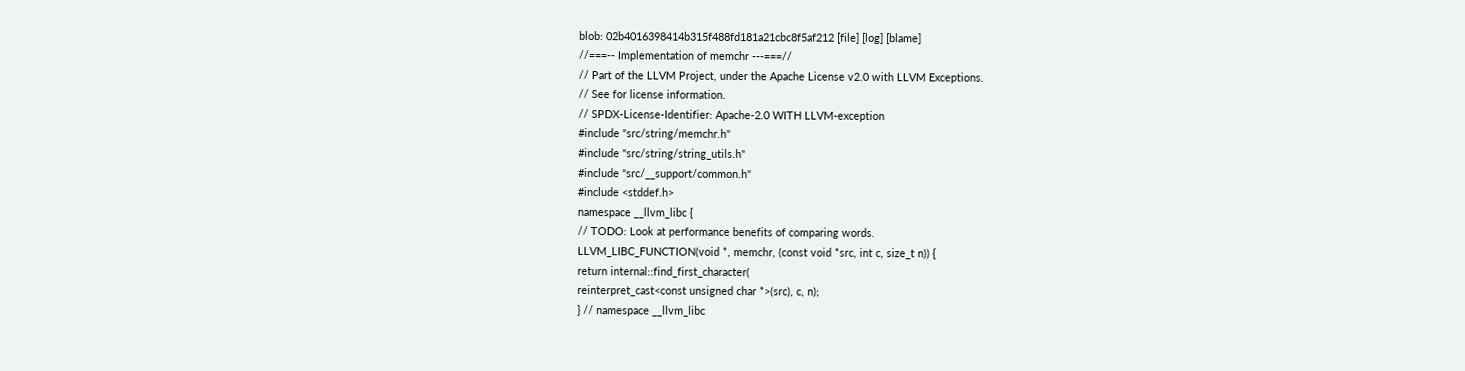blob: 02b4016398414b315f488fd181a21cbc8f5af212 [file] [log] [blame]
//===-- Implementation of memchr ---===//
// Part of the LLVM Project, under the Apache License v2.0 with LLVM Exceptions.
// See for license information.
// SPDX-License-Identifier: Apache-2.0 WITH LLVM-exception
#include "src/string/memchr.h"
#include "src/string/string_utils.h"
#include "src/__support/common.h"
#include <stddef.h>
namespace __llvm_libc {
// TODO: Look at performance benefits of comparing words.
LLVM_LIBC_FUNCTION(void *, memchr, (const void *src, int c, size_t n)) {
return internal::find_first_character(
reinterpret_cast<const unsigned char *>(src), c, n);
} // namespace __llvm_libc